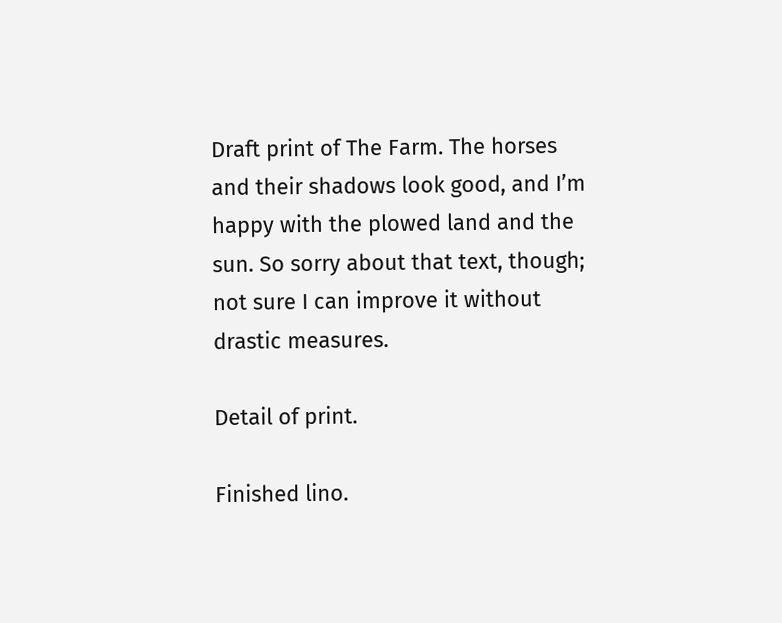Draft print of The Farm. The horses and their shadows look good, and I’m happy with the plowed land and the sun. So sorry about that text, though; not sure I can improve it without drastic measures.

Detail of print.

Finished lino.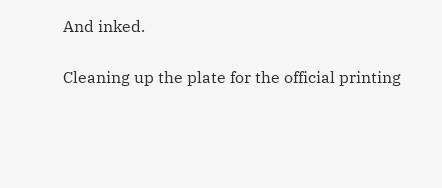And inked.

Cleaning up the plate for the official printing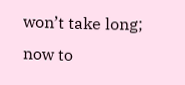won’t take long; now to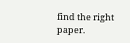find the right paper.